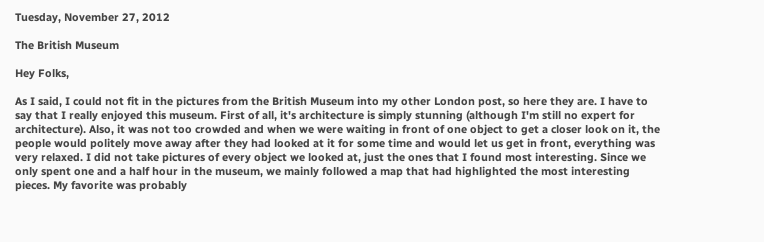Tuesday, November 27, 2012

The British Museum

Hey Folks,

As I said, I could not fit in the pictures from the British Museum into my other London post, so here they are. I have to say that I really enjoyed this museum. First of all, it's architecture is simply stunning (although I'm still no expert for architecture). Also, it was not too crowded and when we were waiting in front of one object to get a closer look on it, the people would politely move away after they had looked at it for some time and would let us get in front, everything was very relaxed. I did not take pictures of every object we looked at, just the ones that I found most interesting. Since we only spent one and a half hour in the museum, we mainly followed a map that had highlighted the most interesting pieces. My favorite was probably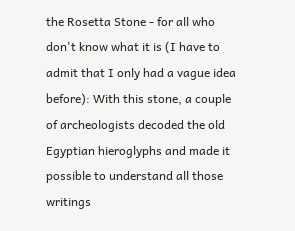the Rosetta Stone - for all who don't know what it is (I have to admit that I only had a vague idea before): With this stone, a couple of archeologists decoded the old Egyptian hieroglyphs and made it possible to understand all those writings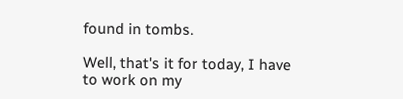found in tombs.

Well, that's it for today, I have to work on my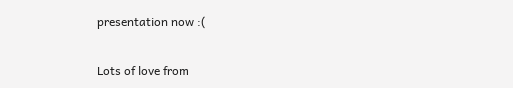presentation now :(

Lots of love from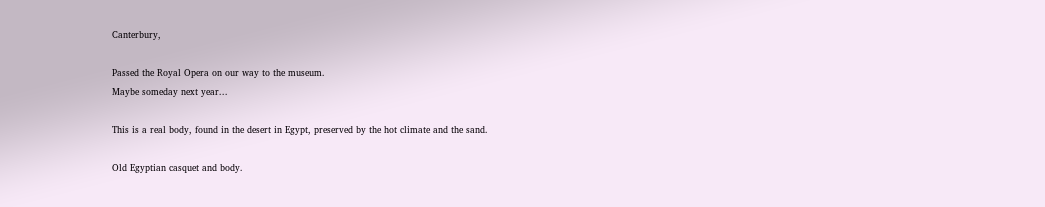Canterbury,

Passed the Royal Opera on our way to the museum.
Maybe someday next year...

This is a real body, found in the desert in Egypt, preserved by the hot climate and the sand.

Old Egyptian casquet and body.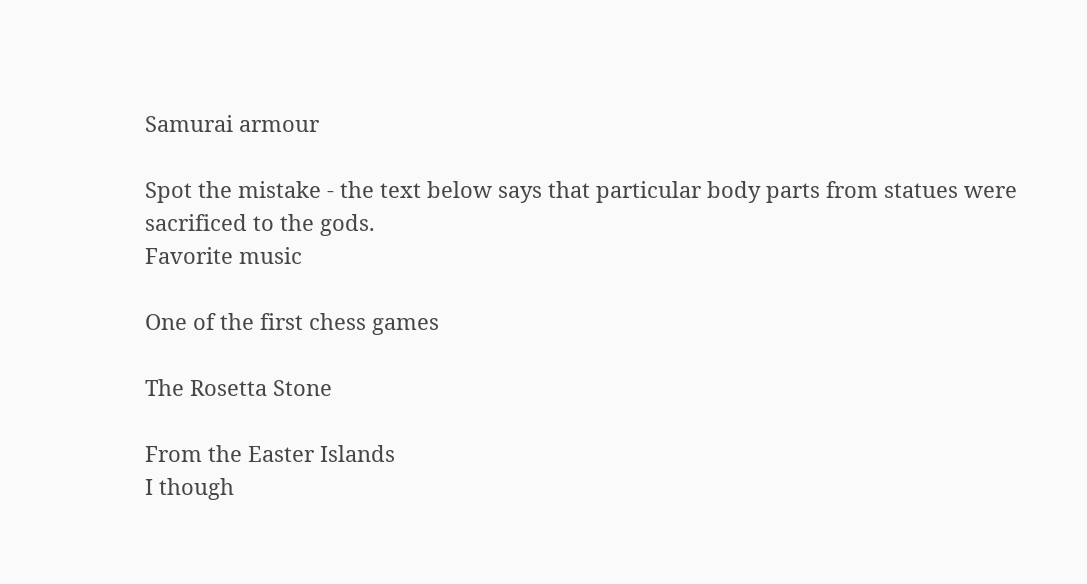Samurai armour

Spot the mistake - the text below says that particular body parts from statues were sacrificed to the gods.
Favorite music

One of the first chess games

The Rosetta Stone

From the Easter Islands
I though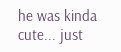he was kinda cute... just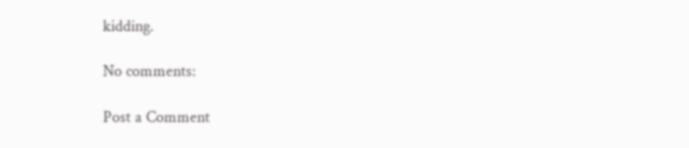kidding.

No comments:

Post a Comment